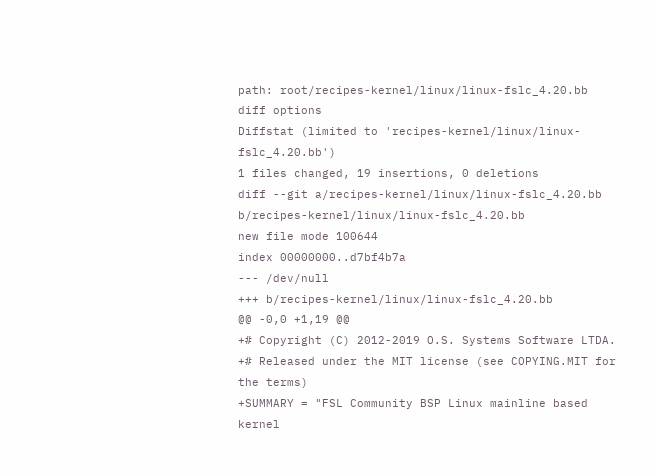path: root/recipes-kernel/linux/linux-fslc_4.20.bb
diff options
Diffstat (limited to 'recipes-kernel/linux/linux-fslc_4.20.bb')
1 files changed, 19 insertions, 0 deletions
diff --git a/recipes-kernel/linux/linux-fslc_4.20.bb b/recipes-kernel/linux/linux-fslc_4.20.bb
new file mode 100644
index 00000000..d7bf4b7a
--- /dev/null
+++ b/recipes-kernel/linux/linux-fslc_4.20.bb
@@ -0,0 +1,19 @@
+# Copyright (C) 2012-2019 O.S. Systems Software LTDA.
+# Released under the MIT license (see COPYING.MIT for the terms)
+SUMMARY = "FSL Community BSP Linux mainline based kernel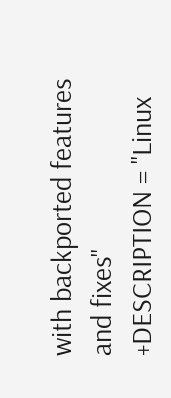with backported features and fixes"
+DESCRIPTION = "Linux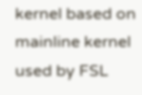kernel based on mainline kernel used by FSL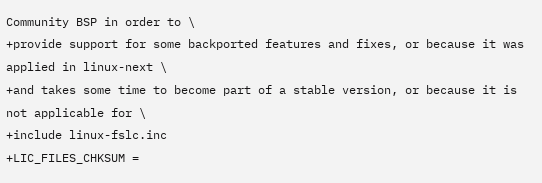Community BSP in order to \
+provide support for some backported features and fixes, or because it was applied in linux-next \
+and takes some time to become part of a stable version, or because it is not applicable for \
+include linux-fslc.inc
+LIC_FILES_CHKSUM =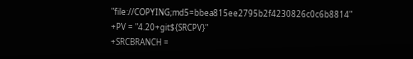"file://COPYING;md5=bbea815ee2795b2f4230826c0c6b8814"
+PV = "4.20+git${SRCPV}"
+SRCBRANCH =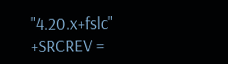"4.20.x+fslc"
+SRCREV =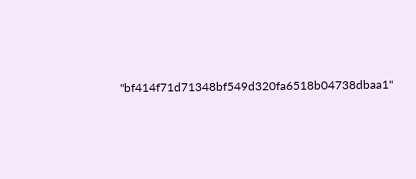"bf414f71d71348bf549d320fa6518b04738dbaa1"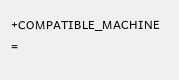+COMPATIBLE_MACHINE =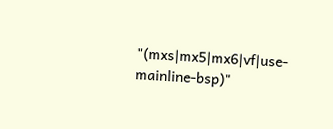"(mxs|mx5|mx6|vf|use-mainline-bsp)"